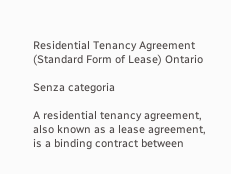Residential Tenancy Agreement (Standard Form of Lease) Ontario

Senza categoria

A residential tenancy agreement, also known as a lease agreement, is a binding contract between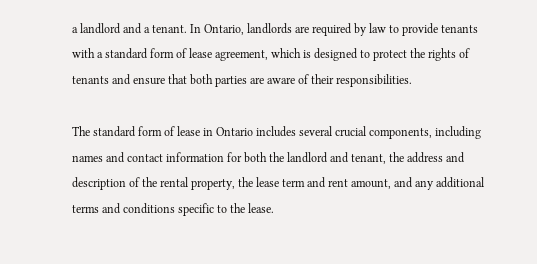a landlord and a tenant. In Ontario, landlords are required by law to provide tenants with a standard form of lease agreement, which is designed to protect the rights of tenants and ensure that both parties are aware of their responsibilities.

The standard form of lease in Ontario includes several crucial components, including names and contact information for both the landlord and tenant, the address and description of the rental property, the lease term and rent amount, and any additional terms and conditions specific to the lease.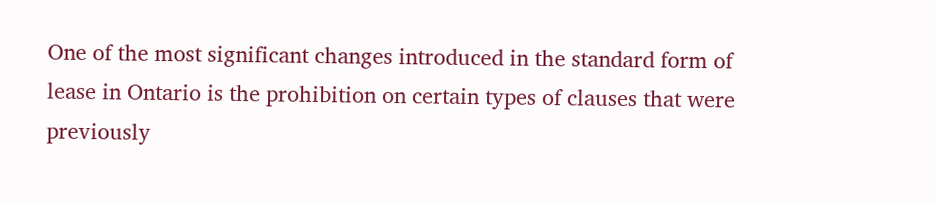One of the most significant changes introduced in the standard form of lease in Ontario is the prohibition on certain types of clauses that were previously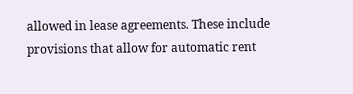allowed in lease agreements. These include provisions that allow for automatic rent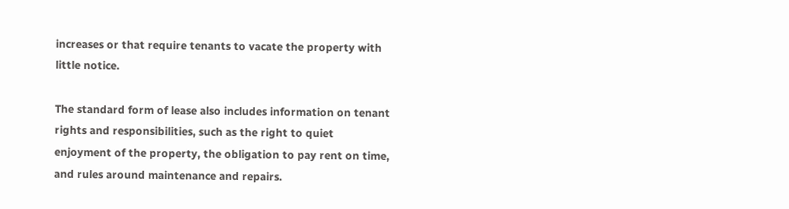increases or that require tenants to vacate the property with little notice.

The standard form of lease also includes information on tenant rights and responsibilities, such as the right to quiet enjoyment of the property, the obligation to pay rent on time, and rules around maintenance and repairs.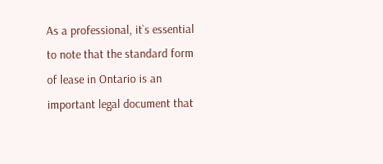As a professional, it`s essential to note that the standard form of lease in Ontario is an important legal document that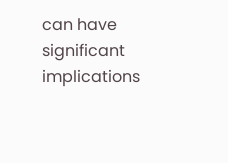can have significant implications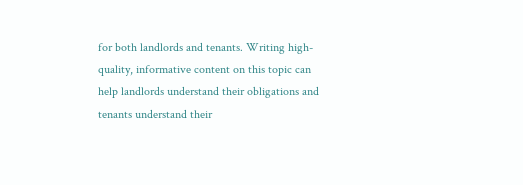for both landlords and tenants. Writing high-quality, informative content on this topic can help landlords understand their obligations and tenants understand their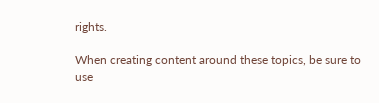rights.

When creating content around these topics, be sure to use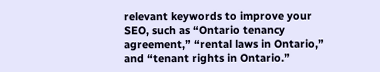relevant keywords to improve your SEO, such as “Ontario tenancy agreement,” “rental laws in Ontario,” and “tenant rights in Ontario.”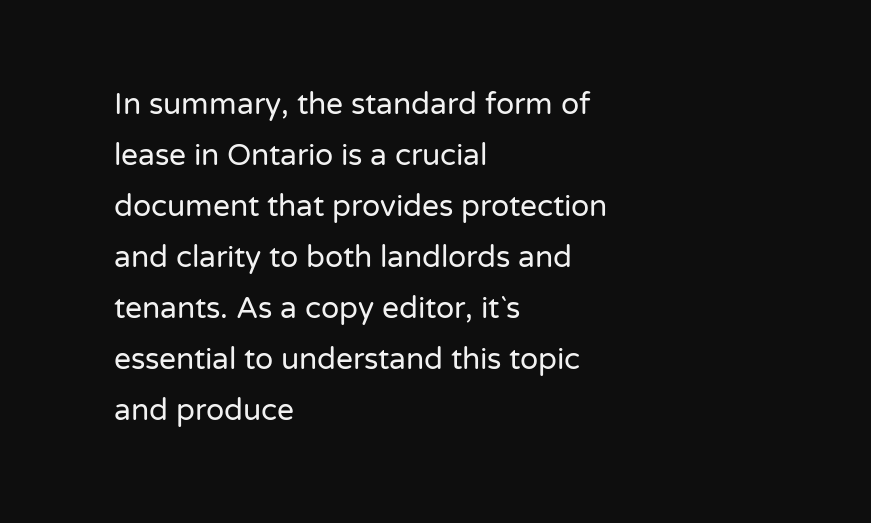In summary, the standard form of lease in Ontario is a crucial document that provides protection and clarity to both landlords and tenants. As a copy editor, it`s essential to understand this topic and produce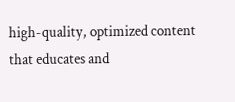high-quality, optimized content that educates and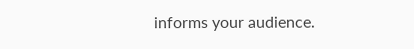informs your audience.